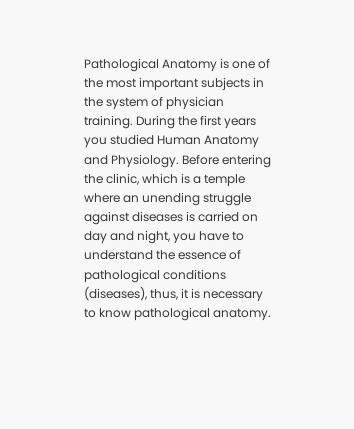Pathological Anatomy is one of the most important subjects in the system of physician training. During the first years you studied Human Anatomy and Physiology. Before entering the clinic, which is a temple where an unending struggle against diseases is carried on day and night, you have to understand the essence of pathological conditions (diseases), thus, it is necessary to know pathological anatomy.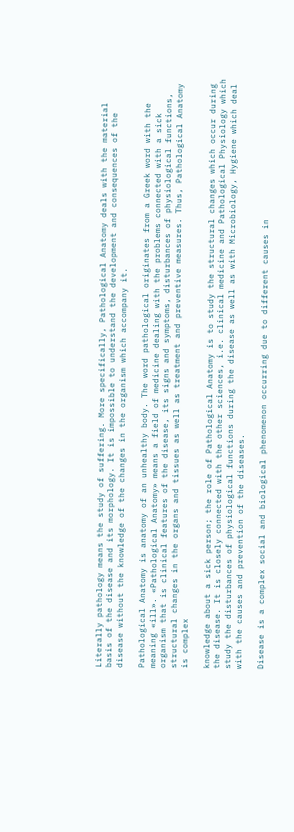Literally pathology means the study of suffering. More specifically, Pathological Anatomy deals with the material basis of the disease and its morphology. It is impossible to understand the development and consequences of the disease without the knowledge of the changes in the organism which accompany it.

Pathological Anatomy is anatomy of an unhealthy body. The word pathological originates from a Greek word with the meaning «ill». «Pathological Anatomy» means a field of medicine dealing with the problems connected with a sick organism that is clinical features of the disease, its signs and symptoms, disturbances of physiological functions, structural changes in the organs and tissues as well as treatment and preventive measures. Thus, Pathological Anatomy is complex

knowledge about a sick person; the role of Pathological Anatomy is to study the structural changes which occur during the disease. It is closely connected with the other sciences, i.e. clinical medicine and Pathological Physiology which study the disturbances of physiological functions during the disease as well as with Microbiology, Hygiene which deal with the causes and prevention of the diseases.

Disease is a complex social and biological phenomenon occurring due to different causes in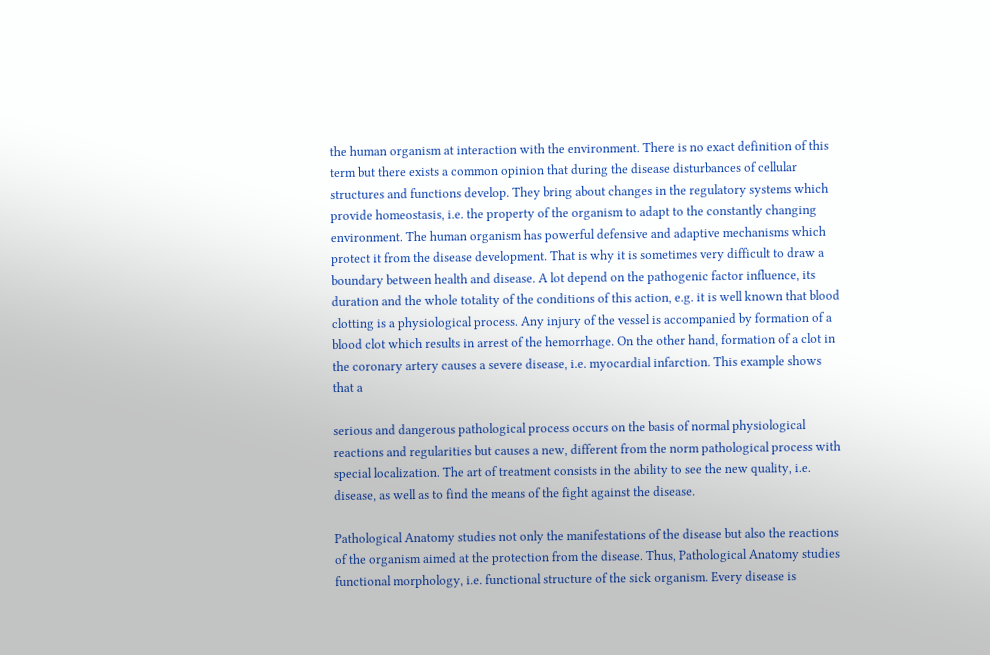the human organism at interaction with the environment. There is no exact definition of this term but there exists a common opinion that during the disease disturbances of cellular structures and functions develop. They bring about changes in the regulatory systems which provide homeostasis, i.e. the property of the organism to adapt to the constantly changing environment. The human organism has powerful defensive and adaptive mechanisms which protect it from the disease development. That is why it is sometimes very difficult to draw a boundary between health and disease. A lot depend on the pathogenic factor influence, its duration and the whole totality of the conditions of this action, e.g. it is well known that blood clotting is a physiological process. Any injury of the vessel is accompanied by formation of a blood clot which results in arrest of the hemorrhage. On the other hand, formation of a clot in the coronary artery causes a severe disease, i.e. myocardial infarction. This example shows that a

serious and dangerous pathological process occurs on the basis of normal physiological reactions and regularities but causes a new, different from the norm pathological process with special localization. The art of treatment consists in the ability to see the new quality, i.e. disease, as well as to find the means of the fight against the disease.

Pathological Anatomy studies not only the manifestations of the disease but also the reactions of the organism aimed at the protection from the disease. Thus, Pathological Anatomy studies functional morphology, i.e. functional structure of the sick organism. Every disease is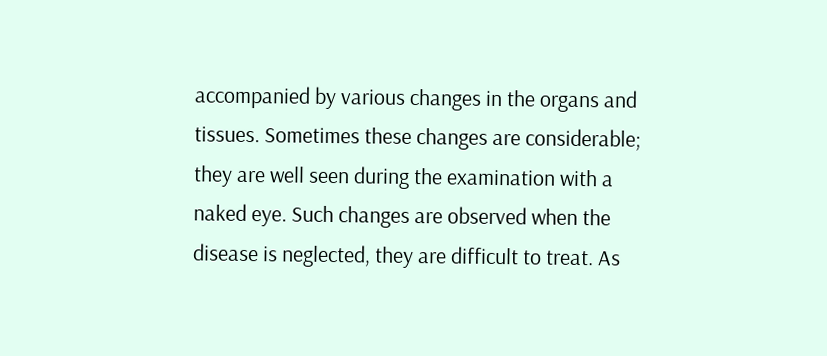accompanied by various changes in the organs and tissues. Sometimes these changes are considerable; they are well seen during the examination with a naked eye. Such changes are observed when the disease is neglected, they are difficult to treat. As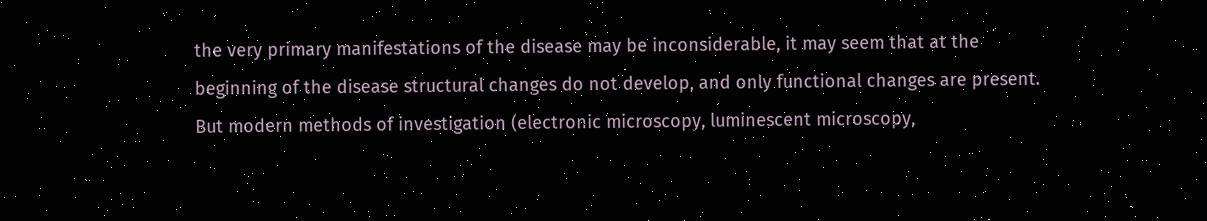the very primary manifestations of the disease may be inconsiderable, it may seem that at the beginning of the disease structural changes do not develop, and only functional changes are present. But modern methods of investigation (electronic microscopy, luminescent microscopy,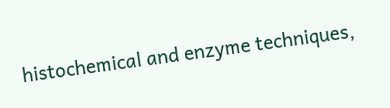histochemical and enzyme techniques,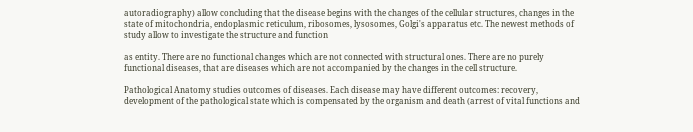autoradiography) allow concluding that the disease begins with the changes of the cellular structures, changes in the state of mitochondria, endoplasmic reticulum, ribosomes, lysosomes, Golgi's apparatus etc. The newest methods of study allow to investigate the structure and function

as entity. There are no functional changes which are not connected with structural ones. There are no purely functional diseases, that are diseases which are not accompanied by the changes in the cell structure.

Pathological Anatomy studies outcomes of diseases. Each disease may have different outcomes: recovery, development of the pathological state which is compensated by the organism and death (arrest of vital functions and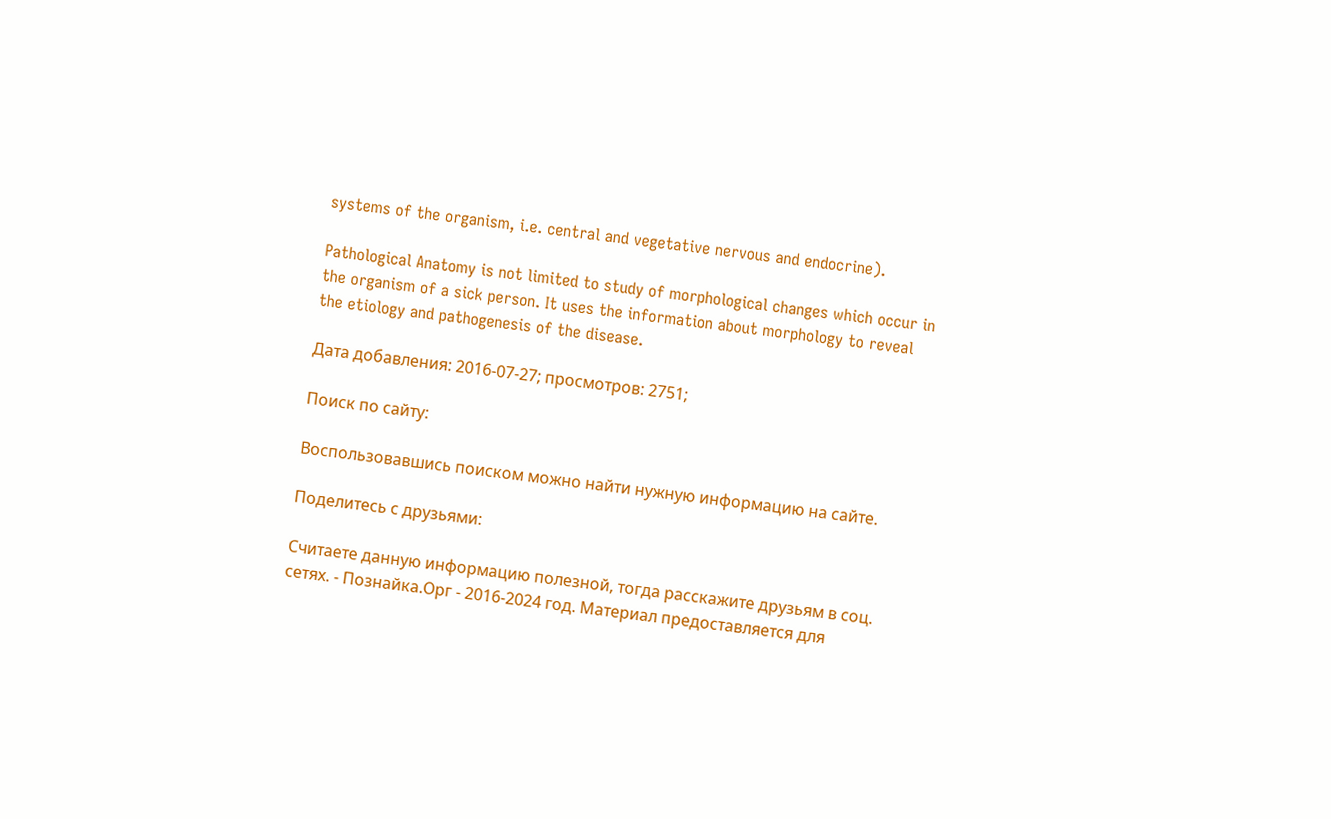systems of the organism, i.e. central and vegetative nervous and endocrine).

Pathological Anatomy is not limited to study of morphological changes which occur in the organism of a sick person. It uses the information about morphology to reveal the etiology and pathogenesis of the disease.

Дата добавления: 2016-07-27; просмотров: 2751;

Поиск по сайту:

Воспользовавшись поиском можно найти нужную информацию на сайте.

Поделитесь с друзьями:

Считаете данную информацию полезной, тогда расскажите друзьям в соц. сетях. - Познайка.Орг - 2016-2024 год. Материал предоставляется для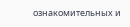ознакомительных и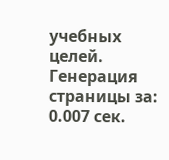учебных целей.
Генерация страницы за: 0.007 сек.